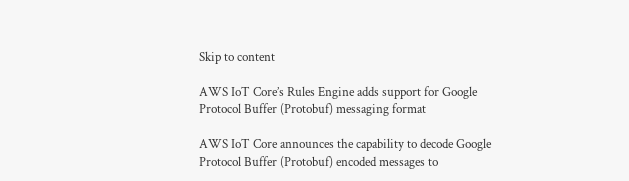Skip to content

AWS IoT Core’s Rules Engine adds support for Google Protocol Buffer (Protobuf) messaging format

AWS IoT Core announces the capability to decode Google Protocol Buffer (Protobuf) encoded messages to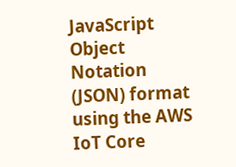JavaScript Object Notation (JSON) format using the AWS IoT Core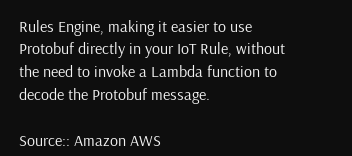Rules Engine, making it easier to use Protobuf directly in your IoT Rule, without the need to invoke a Lambda function to decode the Protobuf message.

Source:: Amazon AWS